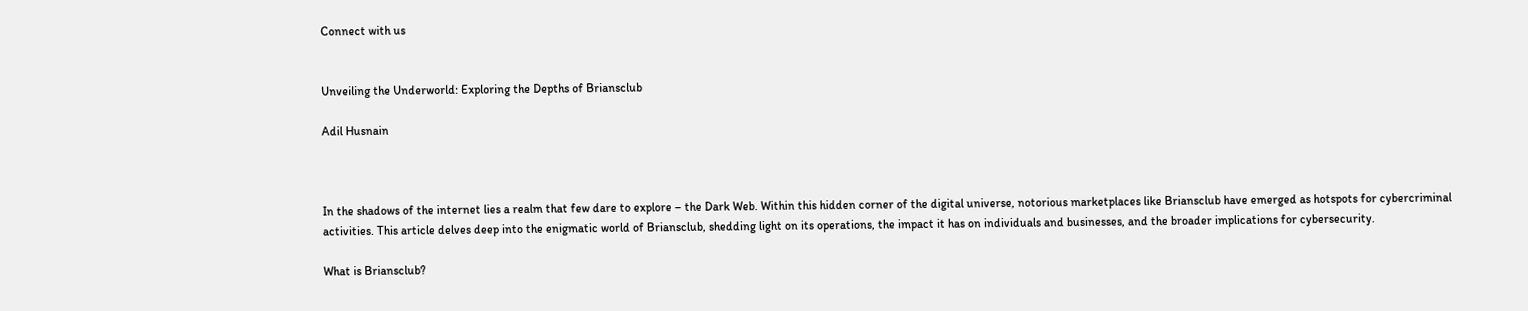Connect with us


Unveiling the Underworld: Exploring the Depths of Briansclub

Adil Husnain



In the shadows of the internet lies a realm that few dare to explore – the Dark Web. Within this hidden corner of the digital universe, notorious marketplaces like Briansclub have emerged as hotspots for cybercriminal activities. This article delves deep into the enigmatic world of Briansclub, shedding light on its operations, the impact it has on individuals and businesses, and the broader implications for cybersecurity.

What is Briansclub?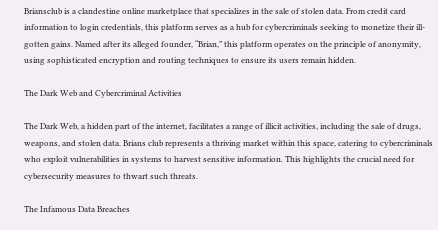Briansclub is a clandestine online marketplace that specializes in the sale of stolen data. From credit card information to login credentials, this platform serves as a hub for cybercriminals seeking to monetize their ill-gotten gains. Named after its alleged founder, “Brian,” this platform operates on the principle of anonymity, using sophisticated encryption and routing techniques to ensure its users remain hidden.

The Dark Web and Cybercriminal Activities

The Dark Web, a hidden part of the internet, facilitates a range of illicit activities, including the sale of drugs, weapons, and stolen data. Brians club represents a thriving market within this space, catering to cybercriminals who exploit vulnerabilities in systems to harvest sensitive information. This highlights the crucial need for cybersecurity measures to thwart such threats.

The Infamous Data Breaches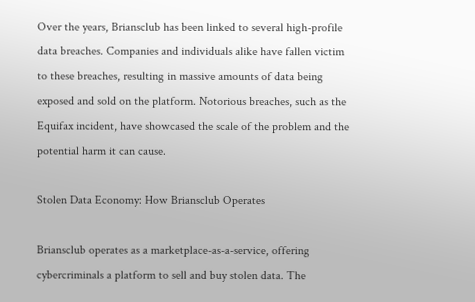Over the years, Briansclub has been linked to several high-profile data breaches. Companies and individuals alike have fallen victim to these breaches, resulting in massive amounts of data being exposed and sold on the platform. Notorious breaches, such as the Equifax incident, have showcased the scale of the problem and the potential harm it can cause.

Stolen Data Economy: How Briansclub Operates

Briansclub operates as a marketplace-as-a-service, offering cybercriminals a platform to sell and buy stolen data. The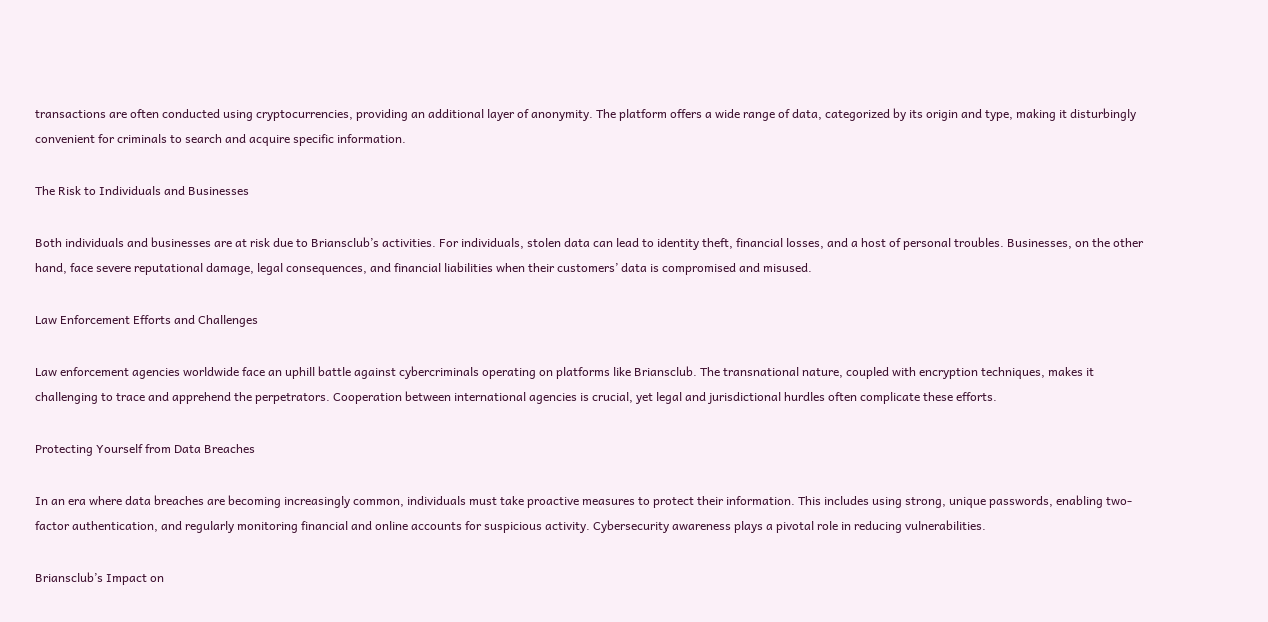transactions are often conducted using cryptocurrencies, providing an additional layer of anonymity. The platform offers a wide range of data, categorized by its origin and type, making it disturbingly convenient for criminals to search and acquire specific information.

The Risk to Individuals and Businesses

Both individuals and businesses are at risk due to Briansclub’s activities. For individuals, stolen data can lead to identity theft, financial losses, and a host of personal troubles. Businesses, on the other hand, face severe reputational damage, legal consequences, and financial liabilities when their customers’ data is compromised and misused.

Law Enforcement Efforts and Challenges

Law enforcement agencies worldwide face an uphill battle against cybercriminals operating on platforms like Briansclub. The transnational nature, coupled with encryption techniques, makes it challenging to trace and apprehend the perpetrators. Cooperation between international agencies is crucial, yet legal and jurisdictional hurdles often complicate these efforts.

Protecting Yourself from Data Breaches

In an era where data breaches are becoming increasingly common, individuals must take proactive measures to protect their information. This includes using strong, unique passwords, enabling two-factor authentication, and regularly monitoring financial and online accounts for suspicious activity. Cybersecurity awareness plays a pivotal role in reducing vulnerabilities.

Briansclub’s Impact on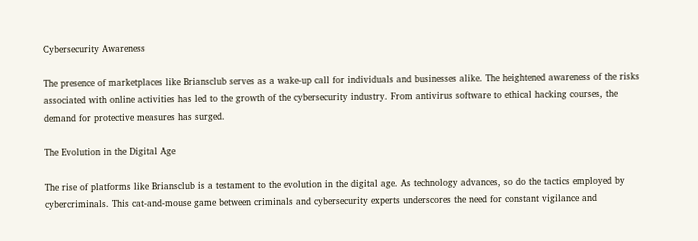Cybersecurity Awareness

The presence of marketplaces like Briansclub serves as a wake-up call for individuals and businesses alike. The heightened awareness of the risks associated with online activities has led to the growth of the cybersecurity industry. From antivirus software to ethical hacking courses, the demand for protective measures has surged.

The Evolution in the Digital Age

The rise of platforms like Briansclub is a testament to the evolution in the digital age. As technology advances, so do the tactics employed by cybercriminals. This cat-and-mouse game between criminals and cybersecurity experts underscores the need for constant vigilance and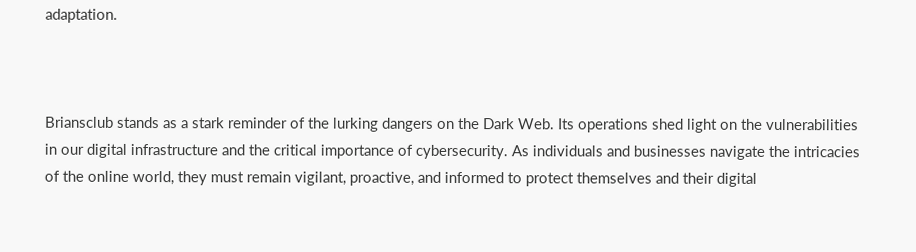adaptation.



Briansclub stands as a stark reminder of the lurking dangers on the Dark Web. Its operations shed light on the vulnerabilities in our digital infrastructure and the critical importance of cybersecurity. As individuals and businesses navigate the intricacies of the online world, they must remain vigilant, proactive, and informed to protect themselves and their digital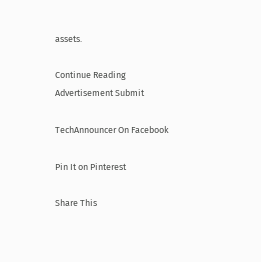assets.

Continue Reading
Advertisement Submit

TechAnnouncer On Facebook

Pin It on Pinterest

Share This